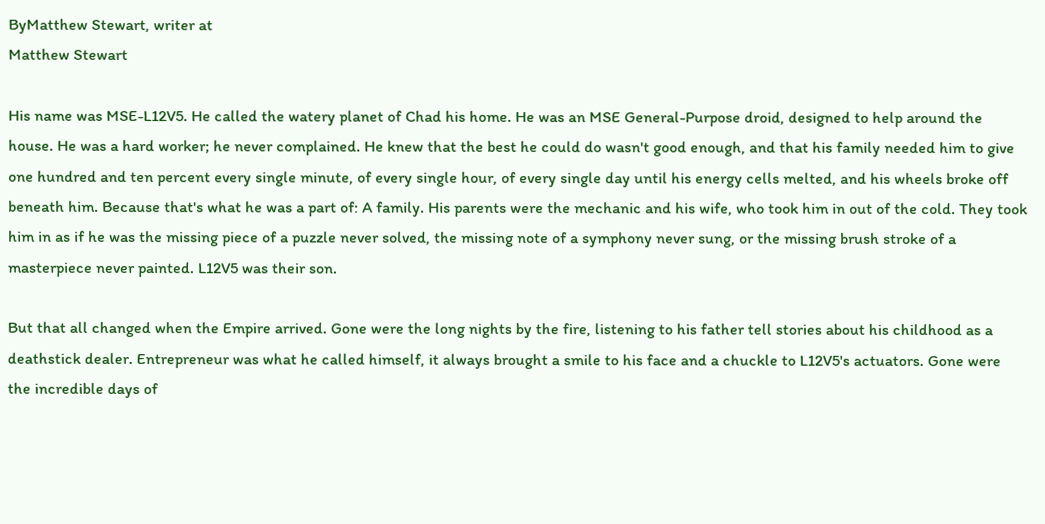ByMatthew Stewart, writer at
Matthew Stewart

His name was MSE-L12V5. He called the watery planet of Chad his home. He was an MSE General-Purpose droid, designed to help around the house. He was a hard worker; he never complained. He knew that the best he could do wasn't good enough, and that his family needed him to give one hundred and ten percent every single minute, of every single hour, of every single day until his energy cells melted, and his wheels broke off beneath him. Because that's what he was a part of: A family. His parents were the mechanic and his wife, who took him in out of the cold. They took him in as if he was the missing piece of a puzzle never solved, the missing note of a symphony never sung, or the missing brush stroke of a masterpiece never painted. L12V5 was their son.

But that all changed when the Empire arrived. Gone were the long nights by the fire, listening to his father tell stories about his childhood as a deathstick dealer. Entrepreneur was what he called himself, it always brought a smile to his face and a chuckle to L12V5's actuators. Gone were the incredible days of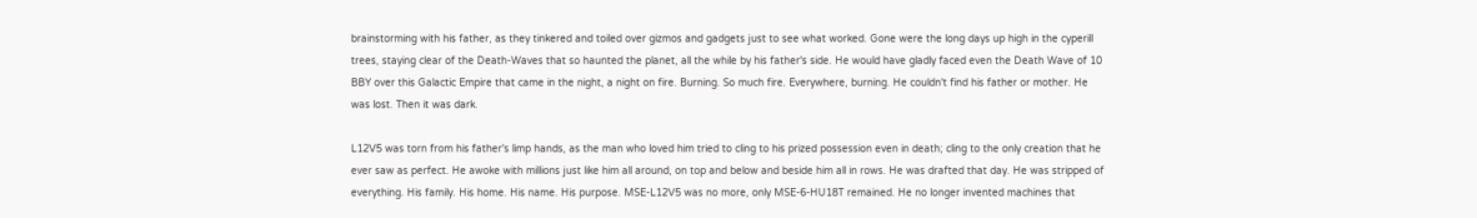brainstorming with his father, as they tinkered and toiled over gizmos and gadgets just to see what worked. Gone were the long days up high in the cyperill trees, staying clear of the Death-Waves that so haunted the planet, all the while by his father's side. He would have gladly faced even the Death Wave of 10 BBY over this Galactic Empire that came in the night, a night on fire. Burning. So much fire. Everywhere, burning. He couldn't find his father or mother. He was lost. Then it was dark.

L12V5 was torn from his father's limp hands, as the man who loved him tried to cling to his prized possession even in death; cling to the only creation that he ever saw as perfect. He awoke with millions just like him all around, on top and below and beside him all in rows. He was drafted that day. He was stripped of everything. His family. His home. His name. His purpose. MSE-L12V5 was no more, only MSE-6-HU18T remained. He no longer invented machines that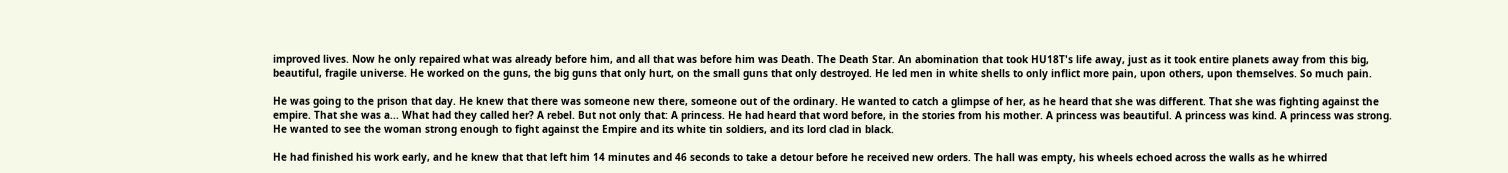improved lives. Now he only repaired what was already before him, and all that was before him was Death. The Death Star. An abomination that took HU18T's life away, just as it took entire planets away from this big, beautiful, fragile universe. He worked on the guns, the big guns that only hurt, on the small guns that only destroyed. He led men in white shells to only inflict more pain, upon others, upon themselves. So much pain.

He was going to the prison that day. He knew that there was someone new there, someone out of the ordinary. He wanted to catch a glimpse of her, as he heard that she was different. That she was fighting against the empire. That she was a... What had they called her? A rebel. But not only that: A princess. He had heard that word before, in the stories from his mother. A princess was beautiful. A princess was kind. A princess was strong. He wanted to see the woman strong enough to fight against the Empire and its white tin soldiers, and its lord clad in black.

He had finished his work early, and he knew that that left him 14 minutes and 46 seconds to take a detour before he received new orders. The hall was empty, his wheels echoed across the walls as he whirred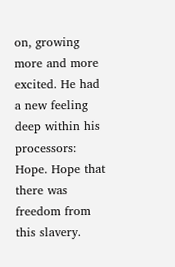on, growing more and more excited. He had a new feeling deep within his processors: Hope. Hope that there was freedom from this slavery.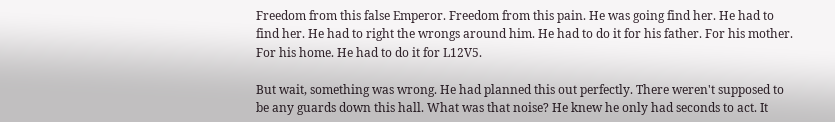Freedom from this false Emperor. Freedom from this pain. He was going find her. He had to find her. He had to right the wrongs around him. He had to do it for his father. For his mother. For his home. He had to do it for L12V5.

But wait, something was wrong. He had planned this out perfectly. There weren't supposed to be any guards down this hall. What was that noise? He knew he only had seconds to act. It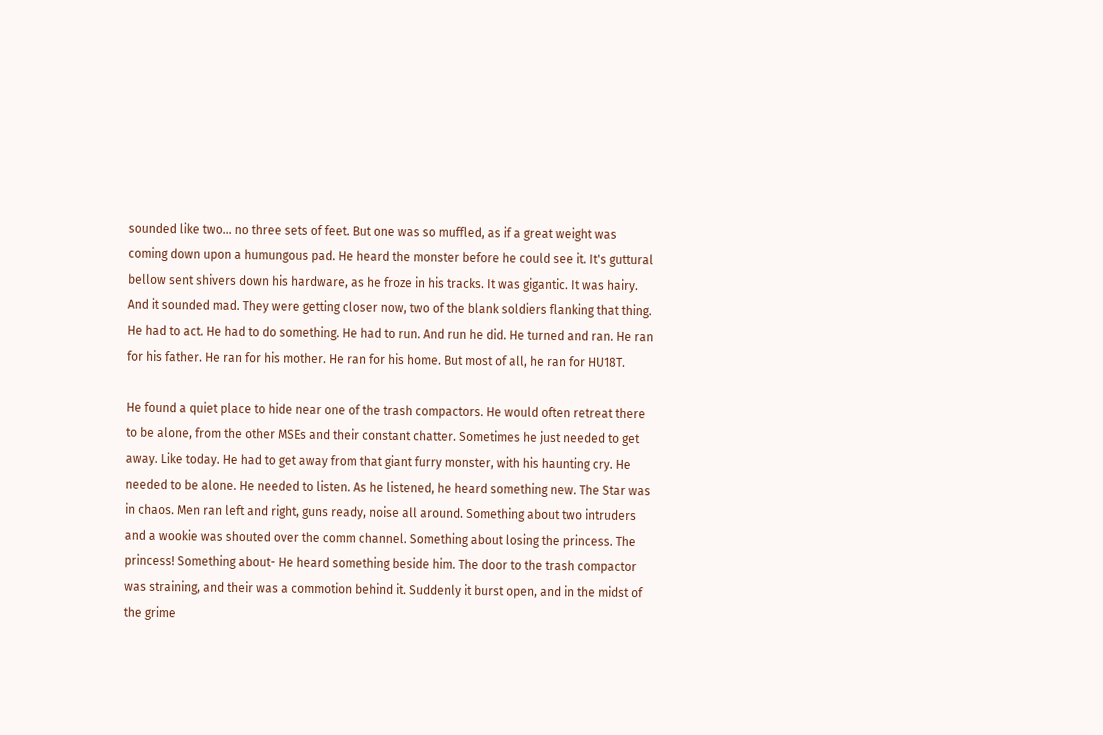sounded like two... no three sets of feet. But one was so muffled, as if a great weight was coming down upon a humungous pad. He heard the monster before he could see it. It's guttural bellow sent shivers down his hardware, as he froze in his tracks. It was gigantic. It was hairy. And it sounded mad. They were getting closer now, two of the blank soldiers flanking that thing. He had to act. He had to do something. He had to run. And run he did. He turned and ran. He ran for his father. He ran for his mother. He ran for his home. But most of all, he ran for HU18T.

He found a quiet place to hide near one of the trash compactors. He would often retreat there to be alone, from the other MSEs and their constant chatter. Sometimes he just needed to get away. Like today. He had to get away from that giant furry monster, with his haunting cry. He needed to be alone. He needed to listen. As he listened, he heard something new. The Star was in chaos. Men ran left and right, guns ready, noise all around. Something about two intruders and a wookie was shouted over the comm channel. Something about losing the princess. The princess! Something about- He heard something beside him. The door to the trash compactor was straining, and their was a commotion behind it. Suddenly it burst open, and in the midst of the grime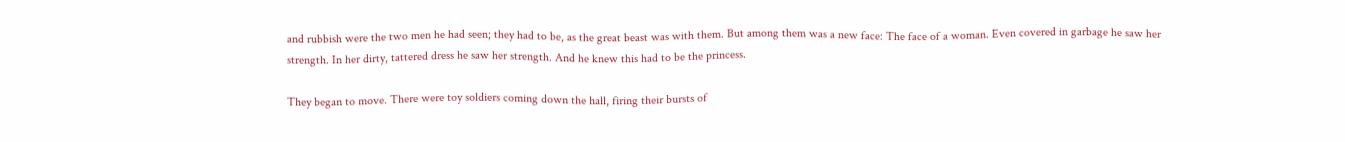and rubbish were the two men he had seen; they had to be, as the great beast was with them. But among them was a new face: The face of a woman. Even covered in garbage he saw her strength. In her dirty, tattered dress he saw her strength. And he knew this had to be the princess.

They began to move. There were toy soldiers coming down the hall, firing their bursts of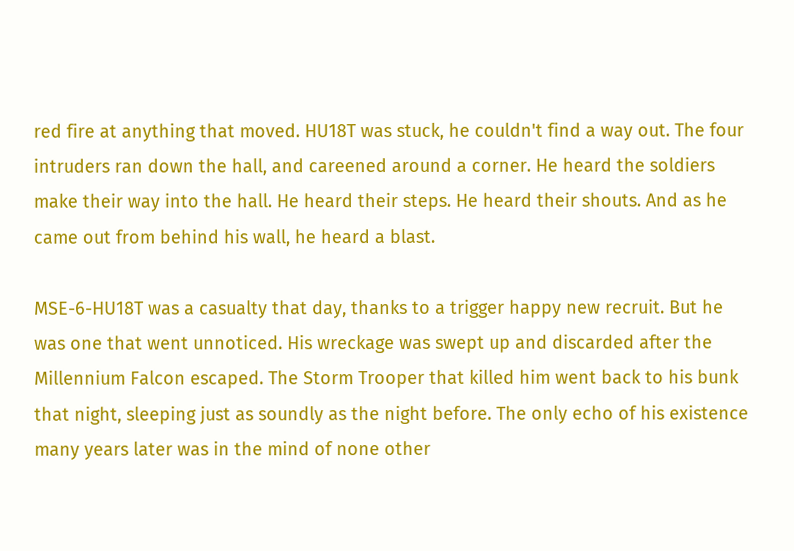red fire at anything that moved. HU18T was stuck, he couldn't find a way out. The four intruders ran down the hall, and careened around a corner. He heard the soldiers make their way into the hall. He heard their steps. He heard their shouts. And as he came out from behind his wall, he heard a blast.

MSE-6-HU18T was a casualty that day, thanks to a trigger happy new recruit. But he was one that went unnoticed. His wreckage was swept up and discarded after the Millennium Falcon escaped. The Storm Trooper that killed him went back to his bunk that night, sleeping just as soundly as the night before. The only echo of his existence many years later was in the mind of none other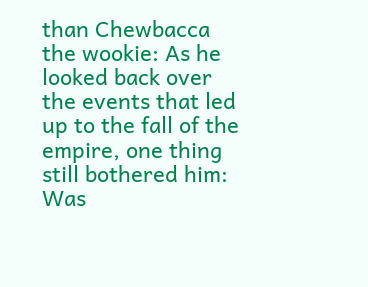than Chewbacca the wookie: As he looked back over the events that led up to the fall of the empire, one thing still bothered him: Was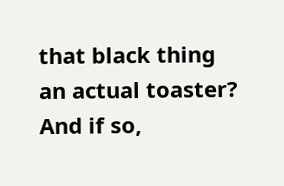that black thing an actual toaster? And if so,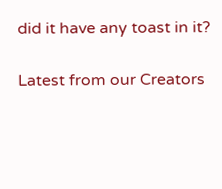did it have any toast in it?


Latest from our Creators